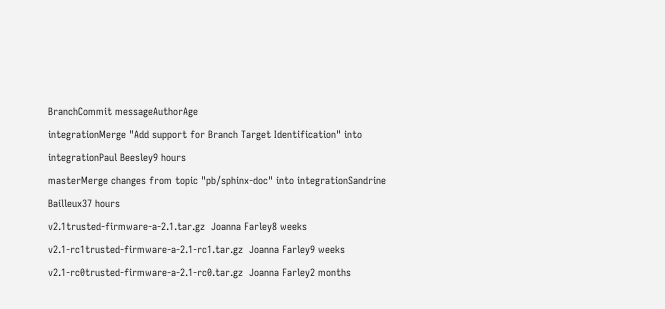BranchCommit messageAuthorAge
integrationMerge "Add support for Branch Target Identification" into integrationPaul Beesley9 hours
masterMerge changes from topic "pb/sphinx-doc" into integrationSandrine Bailleux37 hours
v2.1trusted-firmware-a-2.1.tar.gz  Joanna Farley8 weeks
v2.1-rc1trusted-firmware-a-2.1-rc1.tar.gz  Joanna Farley9 weeks
v2.1-rc0trusted-firmware-a-2.1-rc0.tar.gz  Joanna Farley2 months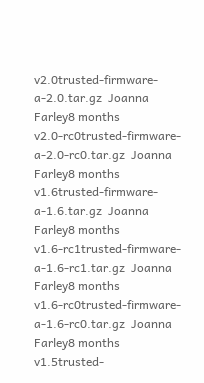v2.0trusted-firmware-a-2.0.tar.gz  Joanna Farley8 months
v2.0-rc0trusted-firmware-a-2.0-rc0.tar.gz  Joanna Farley8 months
v1.6trusted-firmware-a-1.6.tar.gz  Joanna Farley8 months
v1.6-rc1trusted-firmware-a-1.6-rc1.tar.gz  Joanna Farley8 months
v1.6-rc0trusted-firmware-a-1.6-rc0.tar.gz  Joanna Farley8 months
v1.5trusted-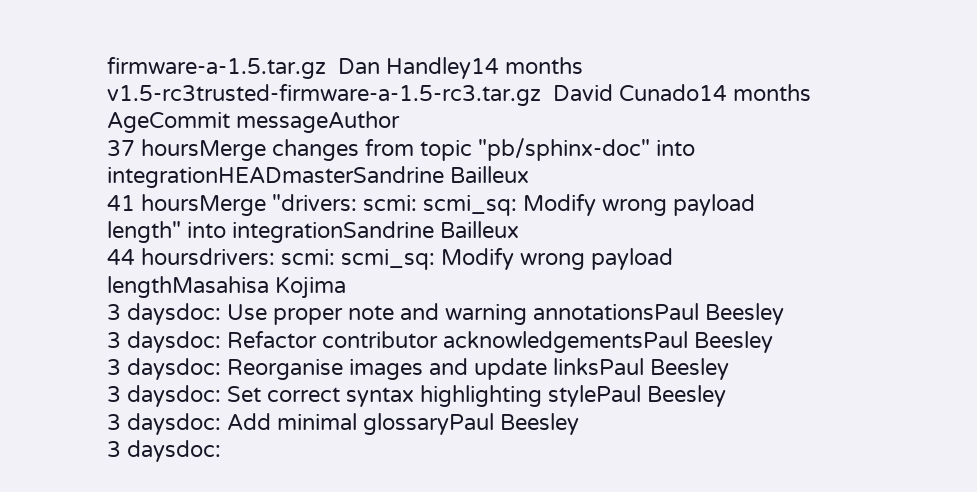firmware-a-1.5.tar.gz  Dan Handley14 months
v1.5-rc3trusted-firmware-a-1.5-rc3.tar.gz  David Cunado14 months
AgeCommit messageAuthor
37 hoursMerge changes from topic "pb/sphinx-doc" into integrationHEADmasterSandrine Bailleux
41 hoursMerge "drivers: scmi: scmi_sq: Modify wrong payload length" into integrationSandrine Bailleux
44 hoursdrivers: scmi: scmi_sq: Modify wrong payload lengthMasahisa Kojima
3 daysdoc: Use proper note and warning annotationsPaul Beesley
3 daysdoc: Refactor contributor acknowledgementsPaul Beesley
3 daysdoc: Reorganise images and update linksPaul Beesley
3 daysdoc: Set correct syntax highlighting stylePaul Beesley
3 daysdoc: Add minimal glossaryPaul Beesley
3 daysdoc: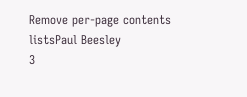Remove per-page contents listsPaul Beesley
3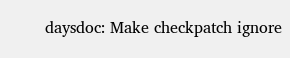daysdoc: Make checkpatch ignore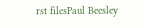rst filesPaul Beesley